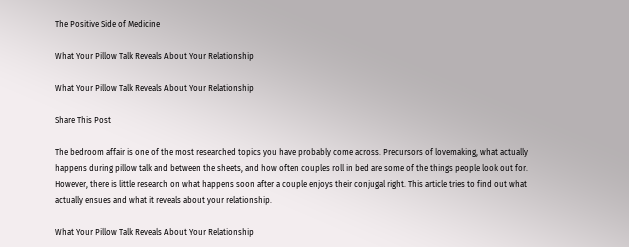The Positive Side of Medicine

What Your Pillow Talk Reveals About Your Relationship

What Your Pillow Talk Reveals About Your Relationship

Share This Post

The bedroom affair is one of the most researched topics you have probably come across. Precursors of lovemaking, what actually happens during pillow talk and between the sheets, and how often couples roll in bed are some of the things people look out for. However, there is little research on what happens soon after a couple enjoys their conjugal right. This article tries to find out what actually ensues and what it reveals about your relationship.

What Your Pillow Talk Reveals About Your Relationship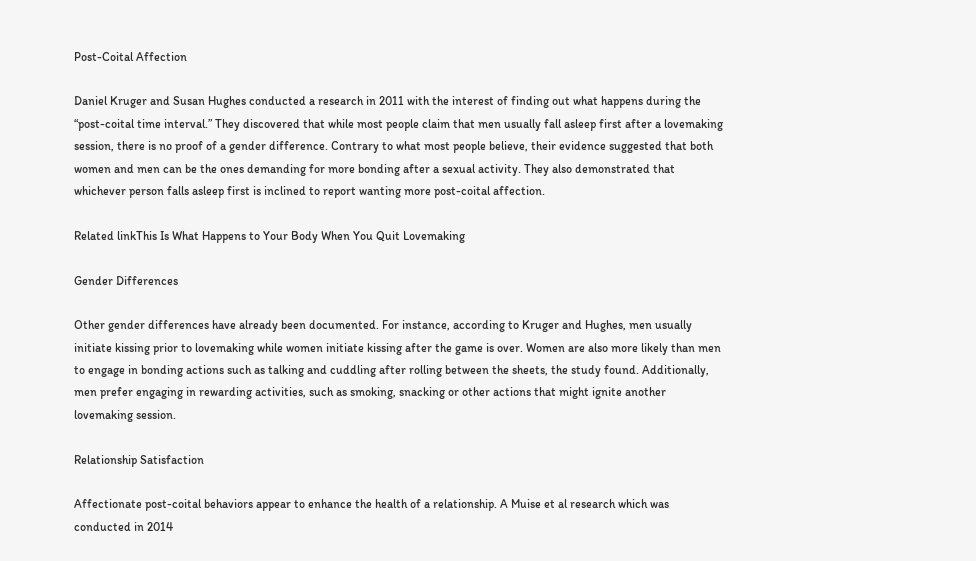Post-Coital Affection

Daniel Kruger and Susan Hughes conducted a research in 2011 with the interest of finding out what happens during the “post-coital time interval.” They discovered that while most people claim that men usually fall asleep first after a lovemaking session, there is no proof of a gender difference. Contrary to what most people believe, their evidence suggested that both women and men can be the ones demanding for more bonding after a sexual activity. They also demonstrated that whichever person falls asleep first is inclined to report wanting more post-coital affection.

Related linkThis Is What Happens to Your Body When You Quit Lovemaking

Gender Differences

Other gender differences have already been documented. For instance, according to Kruger and Hughes, men usually initiate kissing prior to lovemaking while women initiate kissing after the game is over. Women are also more likely than men to engage in bonding actions such as talking and cuddling after rolling between the sheets, the study found. Additionally, men prefer engaging in rewarding activities, such as smoking, snacking or other actions that might ignite another lovemaking session.

Relationship Satisfaction

Affectionate post-coital behaviors appear to enhance the health of a relationship. A Muise et al research which was conducted in 2014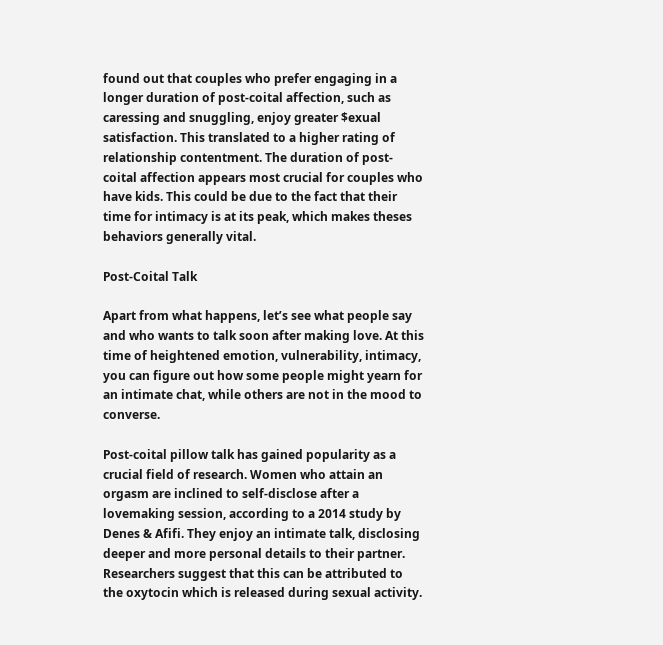found out that couples who prefer engaging in a longer duration of post-coital affection, such as caressing and snuggling, enjoy greater $exual satisfaction. This translated to a higher rating of relationship contentment. The duration of post-coital affection appears most crucial for couples who have kids. This could be due to the fact that their time for intimacy is at its peak, which makes theses behaviors generally vital.

Post-Coital Talk

Apart from what happens, let’s see what people say and who wants to talk soon after making love. At this time of heightened emotion, vulnerability, intimacy, you can figure out how some people might yearn for an intimate chat, while others are not in the mood to converse.

Post-coital pillow talk has gained popularity as a crucial field of research. Women who attain an orgasm are inclined to self-disclose after a lovemaking session, according to a 2014 study by Denes & Afifi. They enjoy an intimate talk, disclosing deeper and more personal details to their partner. Researchers suggest that this can be attributed to the oxytocin which is released during sexual activity.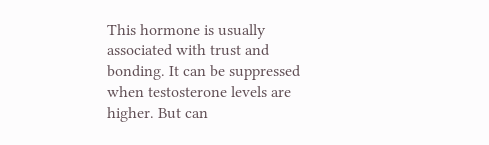This hormone is usually associated with trust and bonding. It can be suppressed when testosterone levels are higher. But can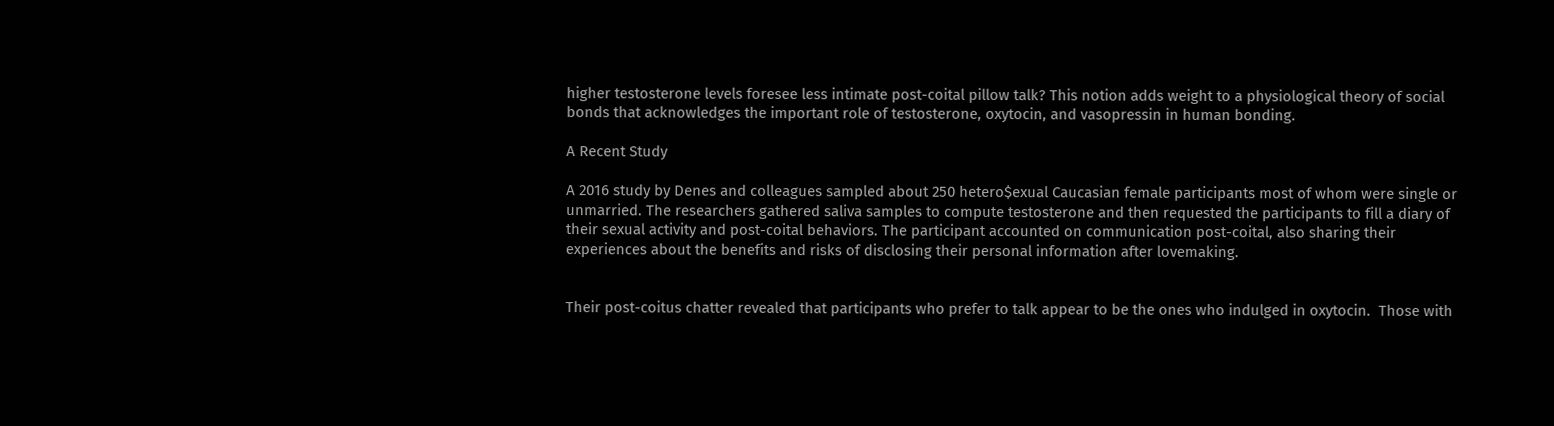higher testosterone levels foresee less intimate post-coital pillow talk? This notion adds weight to a physiological theory of social bonds that acknowledges the important role of testosterone, oxytocin, and vasopressin in human bonding.

A Recent Study

A 2016 study by Denes and colleagues sampled about 250 hetero$exual Caucasian female participants most of whom were single or unmarried. The researchers gathered saliva samples to compute testosterone and then requested the participants to fill a diary of their sexual activity and post-coital behaviors. The participant accounted on communication post-coital, also sharing their experiences about the benefits and risks of disclosing their personal information after lovemaking.


Their post-coitus chatter revealed that participants who prefer to talk appear to be the ones who indulged in oxytocin.  Those with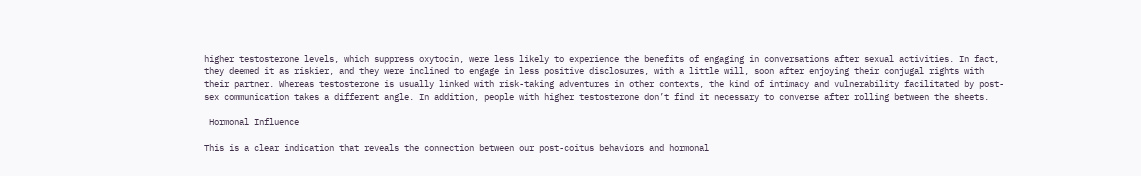higher testosterone levels, which suppress oxytocin, were less likely to experience the benefits of engaging in conversations after sexual activities. In fact, they deemed it as riskier, and they were inclined to engage in less positive disclosures, with a little will, soon after enjoying their conjugal rights with their partner. Whereas testosterone is usually linked with risk-taking adventures in other contexts, the kind of intimacy and vulnerability facilitated by post-sex communication takes a different angle. In addition, people with higher testosterone don’t find it necessary to converse after rolling between the sheets.

 Hormonal Influence

This is a clear indication that reveals the connection between our post-coitus behaviors and hormonal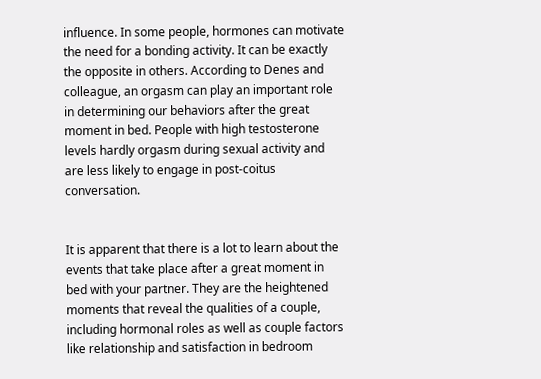influence. In some people, hormones can motivate the need for a bonding activity. It can be exactly the opposite in others. According to Denes and colleague, an orgasm can play an important role in determining our behaviors after the great moment in bed. People with high testosterone levels hardly orgasm during sexual activity and are less likely to engage in post-coitus conversation.


It is apparent that there is a lot to learn about the events that take place after a great moment in bed with your partner. They are the heightened moments that reveal the qualities of a couple, including hormonal roles as well as couple factors like relationship and satisfaction in bedroom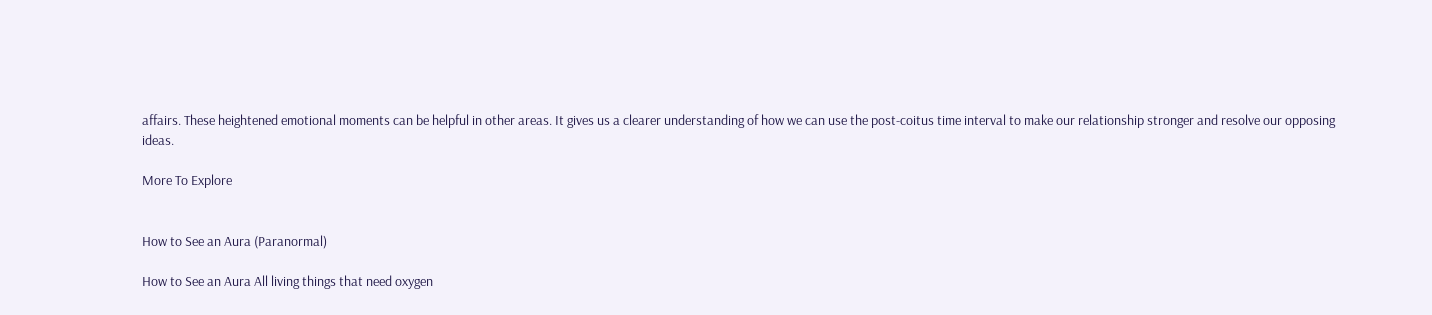affairs. These heightened emotional moments can be helpful in other areas. It gives us a clearer understanding of how we can use the post-coitus time interval to make our relationship stronger and resolve our opposing ideas.

More To Explore


How to See an Aura (Paranormal)

How to See an Aura All living things that need oxygen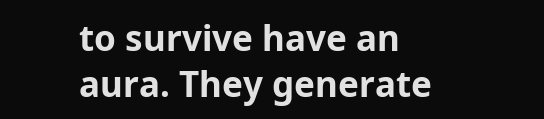to survive have an aura. They generate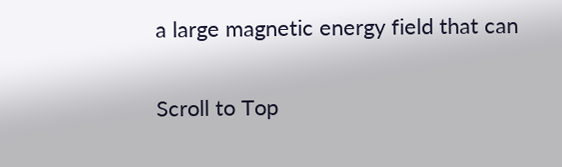a large magnetic energy field that can

Scroll to Top